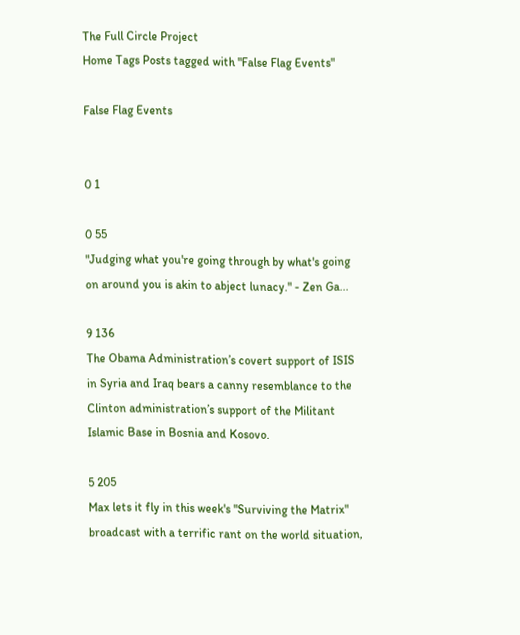The Full Circle Project
Home Tags Posts tagged with "False Flag Events"

False Flag Events


0 1

0 55
"Judging what you're going through by what's going on around you is akin to abject lunacy." - Zen Ga...

9 136
The Obama Administration’s covert support of ISIS in Syria and Iraq bears a canny resemblance to the Clinton administration’s support of the Militant Islamic Base in Bosnia and Kosovo.

5 205
Max lets it fly in this week's "Surviving the Matrix" broadcast with a terrific rant on the world situation,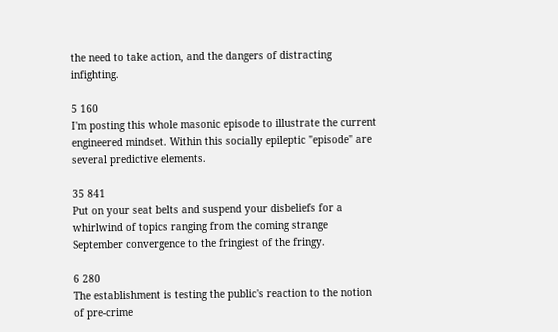the need to take action, and the dangers of distracting infighting.

5 160
I'm posting this whole masonic episode to illustrate the current engineered mindset. Within this socially epileptic "episode" are several predictive elements.

35 841
Put on your seat belts and suspend your disbeliefs for a whirlwind of topics ranging from the coming strange September convergence to the fringiest of the fringy.

6 280
The establishment is testing the public's reaction to the notion of pre-crime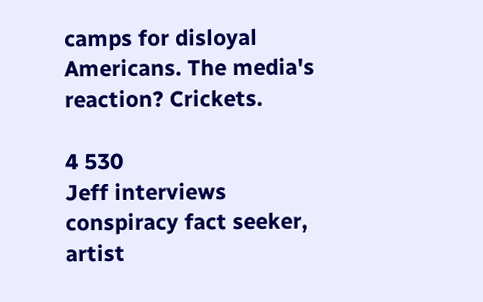camps for disloyal Americans. The media's reaction? Crickets.

4 530
Jeff interviews conspiracy fact seeker, artist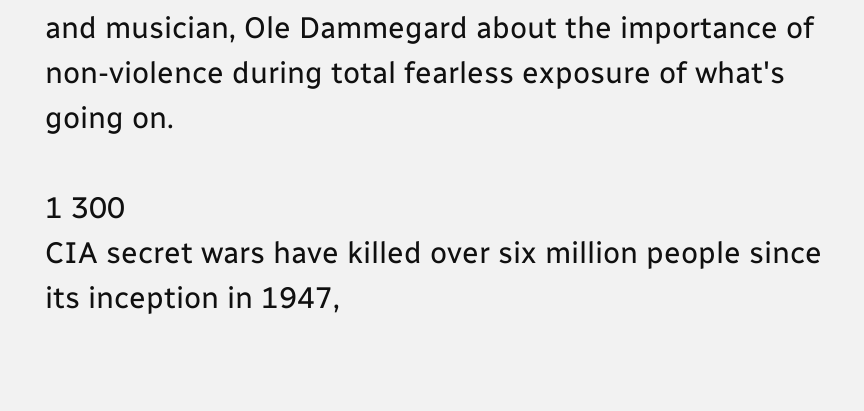and musician, Ole Dammegard about the importance of non-violence during total fearless exposure of what's going on.

1 300
CIA secret wars have killed over six million people since its inception in 1947,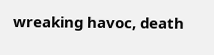wreaking havoc, death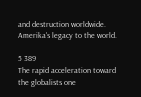and destruction worldwide. Amerika's legacy to the world.

5 389
The rapid acceleration toward the globalists one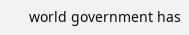world government has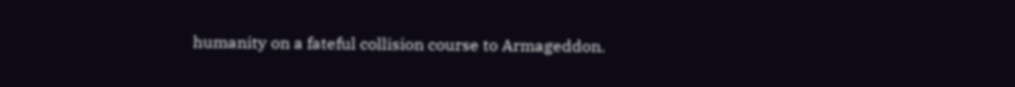humanity on a fateful collision course to Armageddon.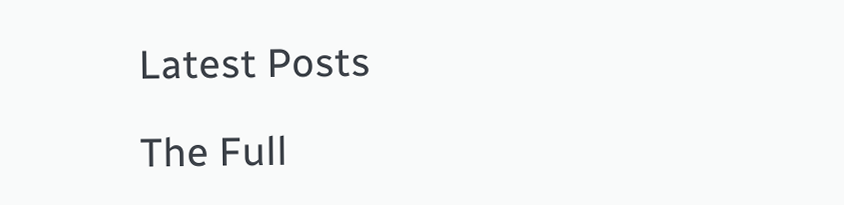Latest Posts

The Full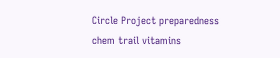Circle Project preparedness chem trail vitamins